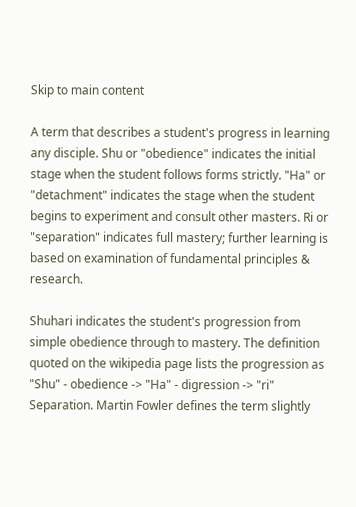Skip to main content

A term that describes a student's progress in learning any disciple. Shu or "obedience" indicates the initial stage when the student follows forms strictly. "Ha" or "detachment" indicates the stage when the student begins to experiment and consult other masters. Ri or "separation" indicates full mastery; further learning is based on examination of fundamental principles & research.

Shuhari indicates the student's progression from simple obedience through to mastery. The definition quoted on the wikipedia page lists the progression as "Shu" - obedience -> "Ha" - digression -> "ri" Separation. Martin Fowler defines the term slightly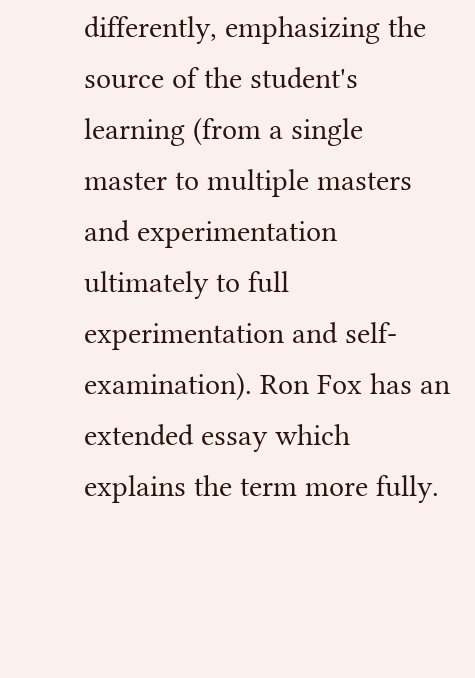differently, emphasizing the source of the student's learning (from a single master to multiple masters and experimentation ultimately to full experimentation and self-examination). Ron Fox has an extended essay which explains the term more fully.